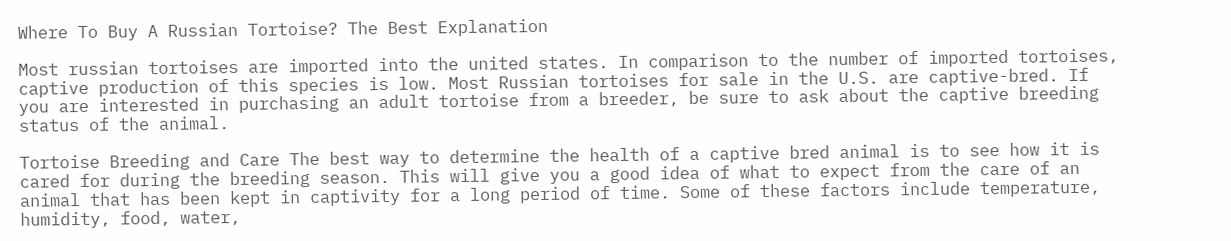Where To Buy A Russian Tortoise? The Best Explanation

Most russian tortoises are imported into the united states. In comparison to the number of imported tortoises, captive production of this species is low. Most Russian tortoises for sale in the U.S. are captive-bred. If you are interested in purchasing an adult tortoise from a breeder, be sure to ask about the captive breeding status of the animal.

Tortoise Breeding and Care The best way to determine the health of a captive bred animal is to see how it is cared for during the breeding season. This will give you a good idea of what to expect from the care of an animal that has been kept in captivity for a long period of time. Some of these factors include temperature, humidity, food, water,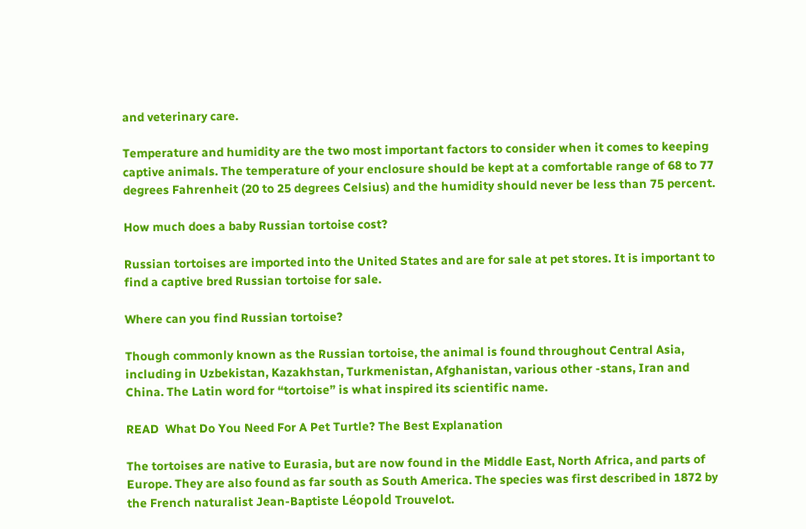and veterinary care.

Temperature and humidity are the two most important factors to consider when it comes to keeping captive animals. The temperature of your enclosure should be kept at a comfortable range of 68 to 77 degrees Fahrenheit (20 to 25 degrees Celsius) and the humidity should never be less than 75 percent.

How much does a baby Russian tortoise cost?

Russian tortoises are imported into the United States and are for sale at pet stores. It is important to find a captive bred Russian tortoise for sale.

Where can you find Russian tortoise?

Though commonly known as the Russian tortoise, the animal is found throughout Central Asia, including in Uzbekistan, Kazakhstan, Turkmenistan, Afghanistan, various other -stans, Iran and China. The Latin word for “tortoise” is what inspired its scientific name.

READ  What Do You Need For A Pet Turtle? The Best Explanation

The tortoises are native to Eurasia, but are now found in the Middle East, North Africa, and parts of Europe. They are also found as far south as South America. The species was first described in 1872 by the French naturalist Jean-Baptiste Léopold Trouvelot.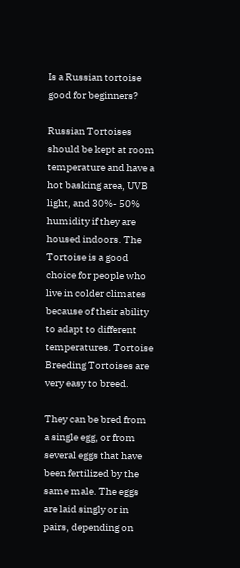Is a Russian tortoise good for beginners?

Russian Tortoises should be kept at room temperature and have a hot basking area, UVB light, and 30%- 50% humidity if they are housed indoors. The Tortoise is a good choice for people who live in colder climates because of their ability to adapt to different temperatures. Tortoise Breeding Tortoises are very easy to breed.

They can be bred from a single egg, or from several eggs that have been fertilized by the same male. The eggs are laid singly or in pairs, depending on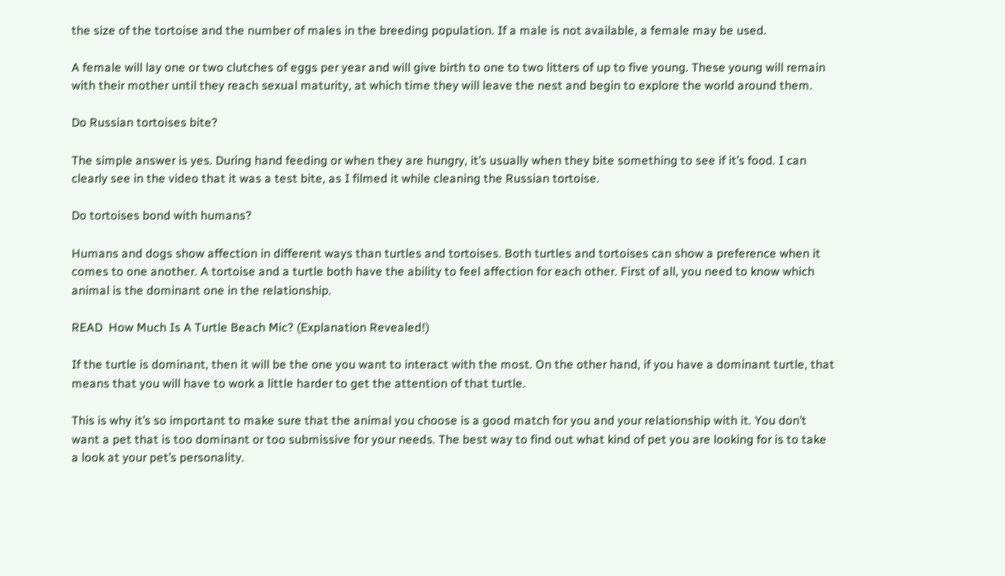the size of the tortoise and the number of males in the breeding population. If a male is not available, a female may be used.

A female will lay one or two clutches of eggs per year and will give birth to one to two litters of up to five young. These young will remain with their mother until they reach sexual maturity, at which time they will leave the nest and begin to explore the world around them.

Do Russian tortoises bite?

The simple answer is yes. During hand feeding or when they are hungry, it’s usually when they bite something to see if it’s food. I can clearly see in the video that it was a test bite, as I filmed it while cleaning the Russian tortoise.

Do tortoises bond with humans?

Humans and dogs show affection in different ways than turtles and tortoises. Both turtles and tortoises can show a preference when it comes to one another. A tortoise and a turtle both have the ability to feel affection for each other. First of all, you need to know which animal is the dominant one in the relationship.

READ  How Much Is A Turtle Beach Mic? (Explanation Revealed!)

If the turtle is dominant, then it will be the one you want to interact with the most. On the other hand, if you have a dominant turtle, that means that you will have to work a little harder to get the attention of that turtle.

This is why it’s so important to make sure that the animal you choose is a good match for you and your relationship with it. You don’t want a pet that is too dominant or too submissive for your needs. The best way to find out what kind of pet you are looking for is to take a look at your pet’s personality.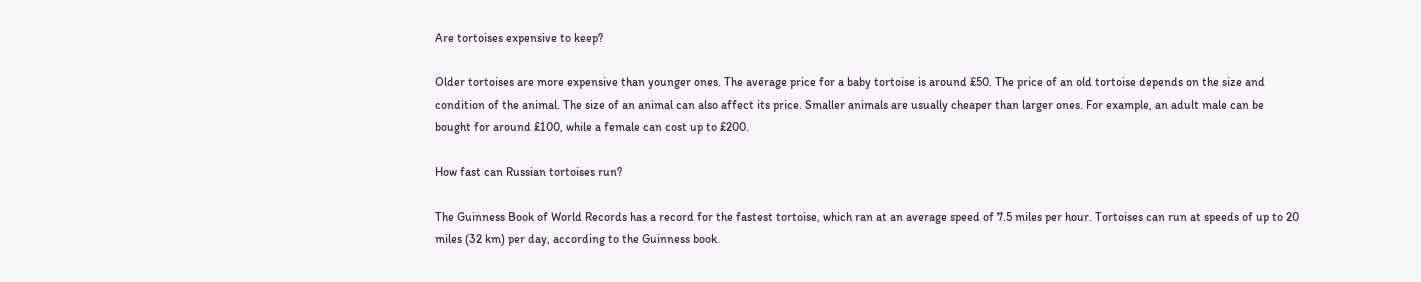Are tortoises expensive to keep?

Older tortoises are more expensive than younger ones. The average price for a baby tortoise is around £50. The price of an old tortoise depends on the size and condition of the animal. The size of an animal can also affect its price. Smaller animals are usually cheaper than larger ones. For example, an adult male can be bought for around £100, while a female can cost up to £200.

How fast can Russian tortoises run?

The Guinness Book of World Records has a record for the fastest tortoise, which ran at an average speed of 7.5 miles per hour. Tortoises can run at speeds of up to 20 miles (32 km) per day, according to the Guinness book.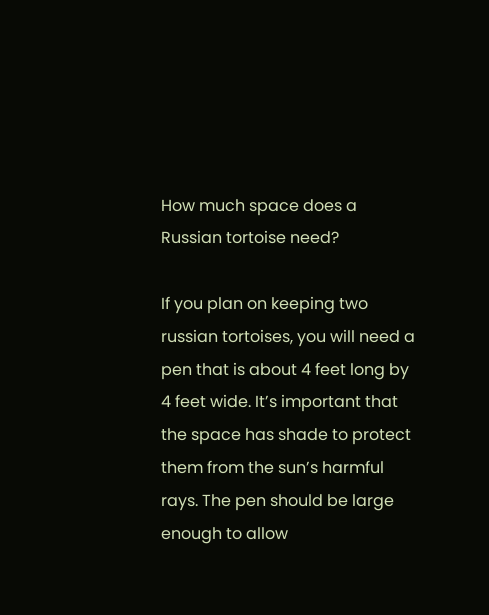How much space does a Russian tortoise need?

If you plan on keeping two russian tortoises, you will need a pen that is about 4 feet long by 4 feet wide. It’s important that the space has shade to protect them from the sun’s harmful rays. The pen should be large enough to allow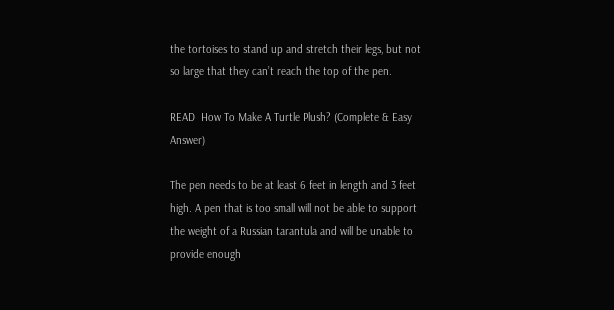the tortoises to stand up and stretch their legs, but not so large that they can’t reach the top of the pen.

READ  How To Make A Turtle Plush? (Complete & Easy Answer)

The pen needs to be at least 6 feet in length and 3 feet high. A pen that is too small will not be able to support the weight of a Russian tarantula and will be unable to provide enough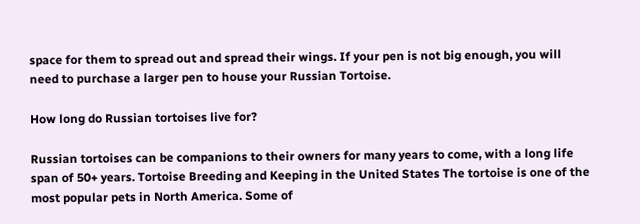space for them to spread out and spread their wings. If your pen is not big enough, you will need to purchase a larger pen to house your Russian Tortoise.

How long do Russian tortoises live for?

Russian tortoises can be companions to their owners for many years to come, with a long life span of 50+ years. Tortoise Breeding and Keeping in the United States The tortoise is one of the most popular pets in North America. Some of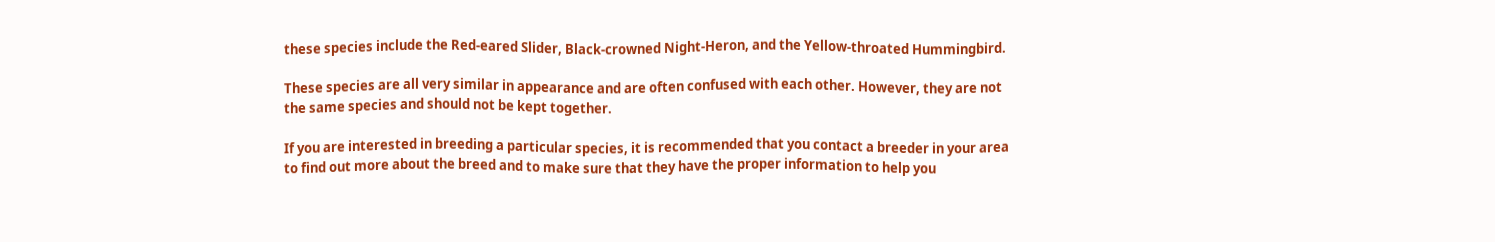these species include the Red-eared Slider, Black-crowned Night-Heron, and the Yellow-throated Hummingbird.

These species are all very similar in appearance and are often confused with each other. However, they are not the same species and should not be kept together.

If you are interested in breeding a particular species, it is recommended that you contact a breeder in your area to find out more about the breed and to make sure that they have the proper information to help you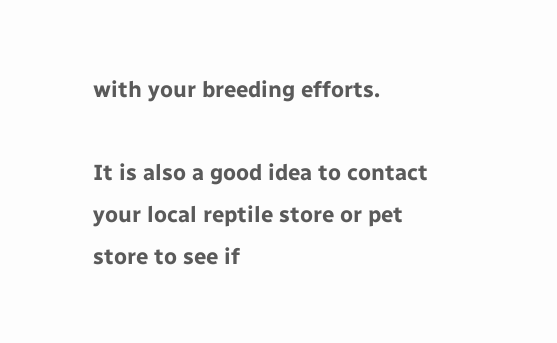with your breeding efforts.

It is also a good idea to contact your local reptile store or pet store to see if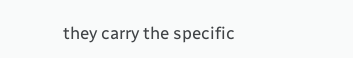they carry the specific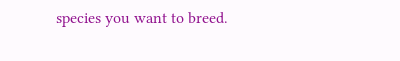species you want to breed.